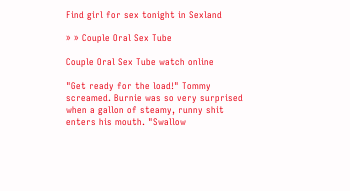Find girl for sex tonight in Sexland

» » Couple Oral Sex Tube

Couple Oral Sex Tube watch online

"Get ready for the load!" Tommy screamed. Burnie was so very surprised when a gallon of steamy, runny shit enters his mouth. "Swallow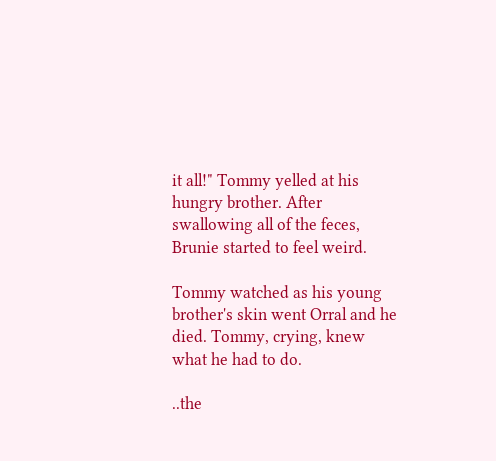it all!" Tommy yelled at his hungry brother. After swallowing all of the feces, Brunie started to feel weird.

Tommy watched as his young brother's skin went Orral and he died. Tommy, crying, knew what he had to do.

..the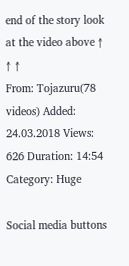end of the story look at the video above ↑ ↑ ↑
From: Tojazuru(78 videos) Added: 24.03.2018 Views: 626 Duration: 14:54
Category: Huge

Social media buttons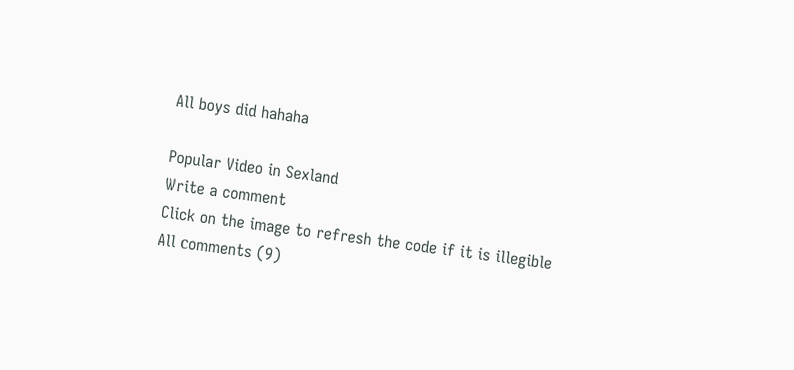All boys did hahaha

Popular Video in Sexland
Write a comment
Click on the image to refresh the code if it is illegible
All сomments (9)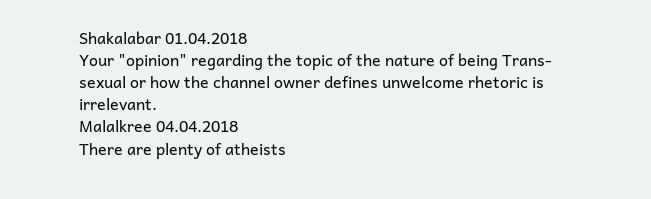Shakalabar 01.04.2018
Your "opinion" regarding the topic of the nature of being Trans-sexual or how the channel owner defines unwelcome rhetoric is irrelevant.
Malalkree 04.04.2018
There are plenty of atheists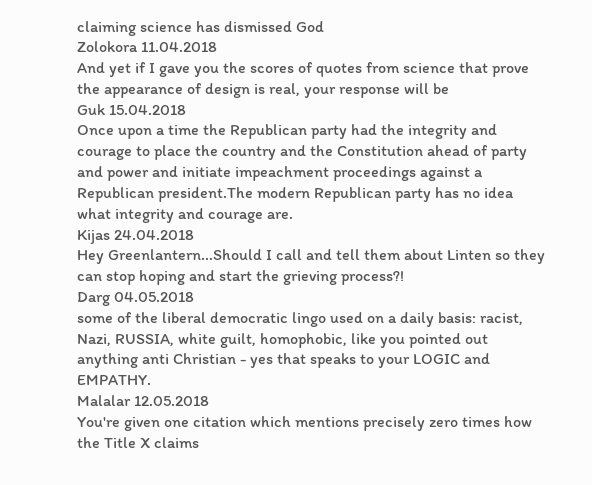claiming science has dismissed God
Zolokora 11.04.2018
And yet if I gave you the scores of quotes from science that prove the appearance of design is real, your response will be
Guk 15.04.2018
Once upon a time the Republican party had the integrity and courage to place the country and the Constitution ahead of party and power and initiate impeachment proceedings against a Republican president.The modern Republican party has no idea what integrity and courage are.
Kijas 24.04.2018
Hey Greenlantern...Should I call and tell them about Linten so they can stop hoping and start the grieving process?!
Darg 04.05.2018
some of the liberal democratic lingo used on a daily basis: racist, Nazi, RUSSIA, white guilt, homophobic, like you pointed out anything anti Christian - yes that speaks to your LOGIC and EMPATHY.
Malalar 12.05.2018
You're given one citation which mentions precisely zero times how the Title X claims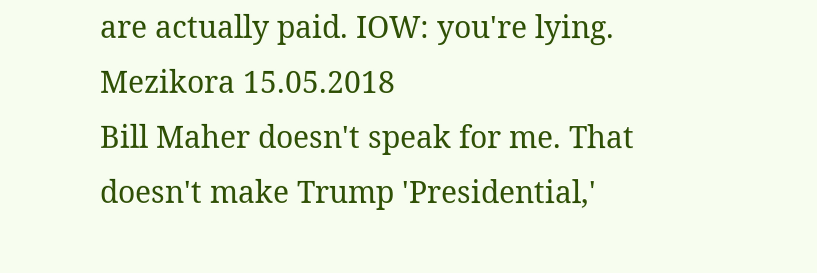are actually paid. IOW: you're lying.
Mezikora 15.05.2018
Bill Maher doesn't speak for me. That doesn't make Trump 'Presidential,'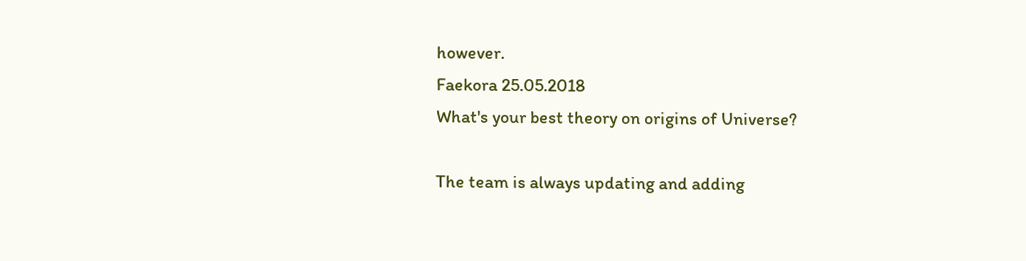however.
Faekora 25.05.2018
What's your best theory on origins of Universe?

The team is always updating and adding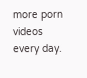more porn videos every day.